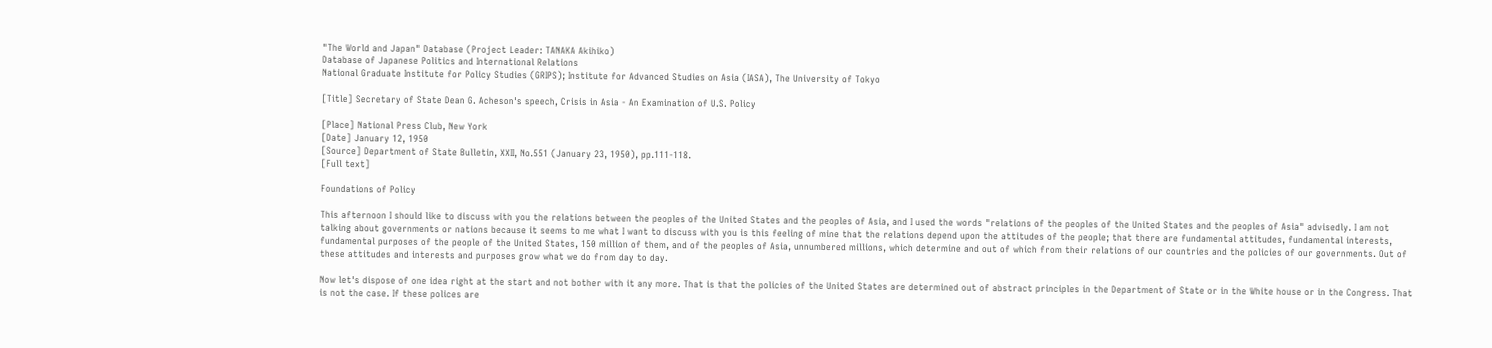"The World and Japan" Database (Project Leader: TANAKA Akihiko)
Database of Japanese Politics and International Relations
National Graduate Institute for Policy Studies (GRIPS); Institute for Advanced Studies on Asia (IASA), The University of Tokyo

[Title] Secretary of State Dean G. Acheson's speech, Crisis in Asia - An Examination of U.S. Policy

[Place] National Press Club, New York
[Date] January 12, 1950
[Source] Department of State Bulletin, XXII, No.551 (January 23, 1950), pp.111-118.
[Full text]

Foundations of Policy

This afternoon I should like to discuss with you the relations between the peoples of the United States and the peoples of Asia, and I used the words "relations of the peoples of the United States and the peoples of Asia" advisedly. I am not talking about governments or nations because it seems to me what I want to discuss with you is this feeling of mine that the relations depend upon the attitudes of the people; that there are fundamental attitudes, fundamental interests, fundamental purposes of the people of the United States, 150 million of them, and of the peoples of Asia, unnumbered millions, which determine and out of which from their relations of our countries and the policies of our governments. Out of these attitudes and interests and purposes grow what we do from day to day.

Now let's dispose of one idea right at the start and not bother with it any more. That is that the policies of the United States are determined out of abstract principles in the Department of State or in the White house or in the Congress. That is not the case. If these polices are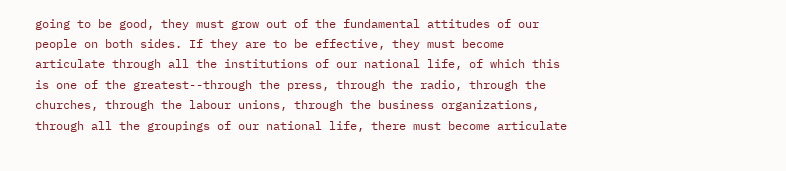going to be good, they must grow out of the fundamental attitudes of our people on both sides. If they are to be effective, they must become articulate through all the institutions of our national life, of which this is one of the greatest--through the press, through the radio, through the churches, through the labour unions, through the business organizations, through all the groupings of our national life, there must become articulate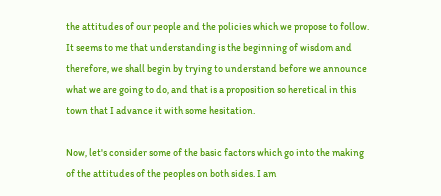the attitudes of our people and the policies which we propose to follow. It seems to me that understanding is the beginning of wisdom and therefore, we shall begin by trying to understand before we announce what we are going to do, and that is a proposition so heretical in this town that I advance it with some hesitation.

Now, let's consider some of the basic factors which go into the making of the attitudes of the peoples on both sides. I am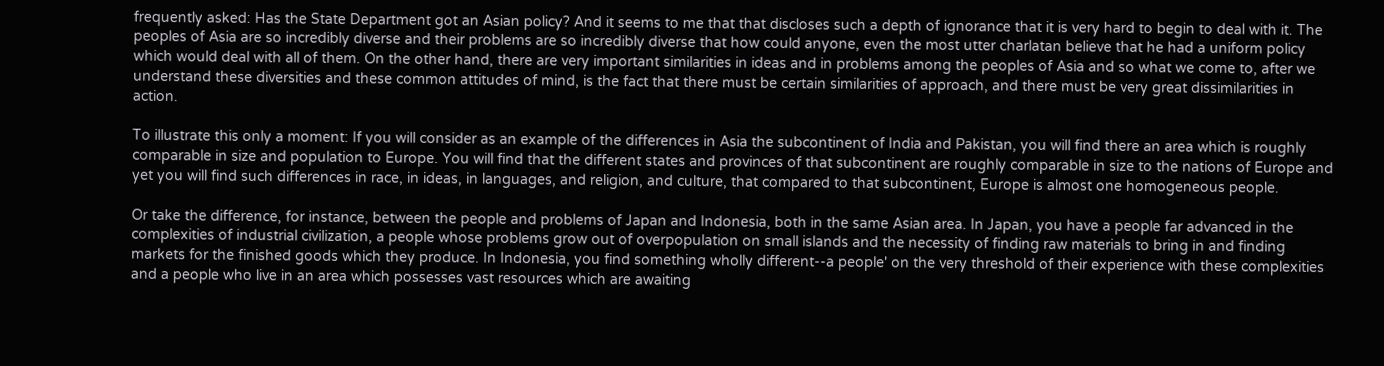frequently asked: Has the State Department got an Asian policy? And it seems to me that that discloses such a depth of ignorance that it is very hard to begin to deal with it. The peoples of Asia are so incredibly diverse and their problems are so incredibly diverse that how could anyone, even the most utter charlatan believe that he had a uniform policy which would deal with all of them. On the other hand, there are very important similarities in ideas and in problems among the peoples of Asia and so what we come to, after we understand these diversities and these common attitudes of mind, is the fact that there must be certain similarities of approach, and there must be very great dissimilarities in action.

To illustrate this only a moment: If you will consider as an example of the differences in Asia the subcontinent of India and Pakistan, you will find there an area which is roughly comparable in size and population to Europe. You will find that the different states and provinces of that subcontinent are roughly comparable in size to the nations of Europe and yet you will find such differences in race, in ideas, in languages, and religion, and culture, that compared to that subcontinent, Europe is almost one homogeneous people.

Or take the difference, for instance, between the people and problems of Japan and Indonesia, both in the same Asian area. In Japan, you have a people far advanced in the complexities of industrial civilization, a people whose problems grow out of overpopulation on small islands and the necessity of finding raw materials to bring in and finding markets for the finished goods which they produce. In Indonesia, you find something wholly different--a people' on the very threshold of their experience with these complexities and a people who live in an area which possesses vast resources which are awaiting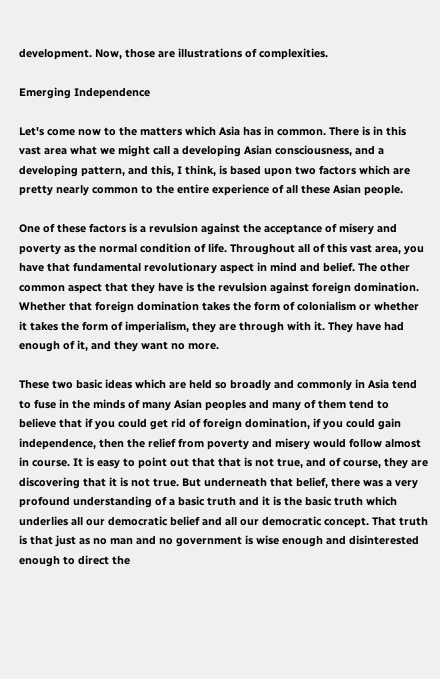development. Now, those are illustrations of complexities.

Emerging Independence

Let's come now to the matters which Asia has in common. There is in this vast area what we might call a developing Asian consciousness, and a developing pattern, and this, I think, is based upon two factors which are pretty nearly common to the entire experience of all these Asian people.

One of these factors is a revulsion against the acceptance of misery and poverty as the normal condition of life. Throughout all of this vast area, you have that fundamental revolutionary aspect in mind and belief. The other common aspect that they have is the revulsion against foreign domination. Whether that foreign domination takes the form of colonialism or whether it takes the form of imperialism, they are through with it. They have had enough of it, and they want no more.

These two basic ideas which are held so broadly and commonly in Asia tend to fuse in the minds of many Asian peoples and many of them tend to believe that if you could get rid of foreign domination, if you could gain independence, then the relief from poverty and misery would follow almost in course. It is easy to point out that that is not true, and of course, they are discovering that it is not true. But underneath that belief, there was a very profound understanding of a basic truth and it is the basic truth which underlies all our democratic belief and all our democratic concept. That truth is that just as no man and no government is wise enough and disinterested enough to direct the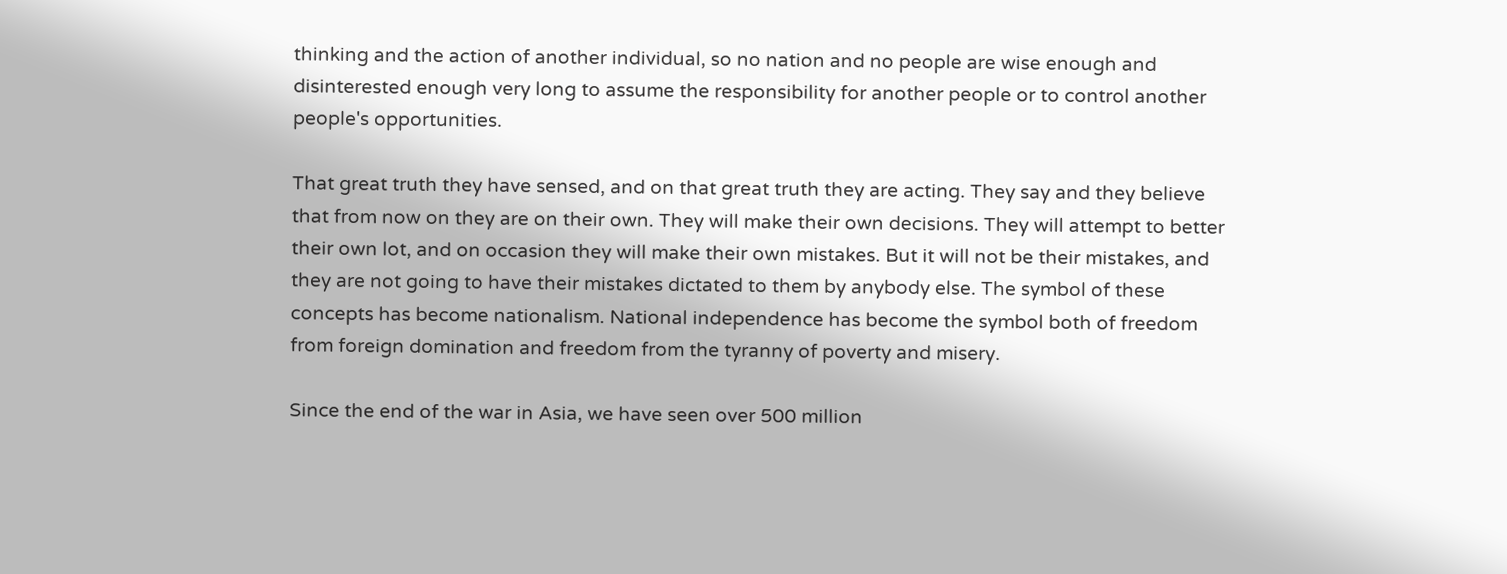thinking and the action of another individual, so no nation and no people are wise enough and disinterested enough very long to assume the responsibility for another people or to control another people's opportunities.

That great truth they have sensed, and on that great truth they are acting. They say and they believe that from now on they are on their own. They will make their own decisions. They will attempt to better their own lot, and on occasion they will make their own mistakes. But it will not be their mistakes, and they are not going to have their mistakes dictated to them by anybody else. The symbol of these concepts has become nationalism. National independence has become the symbol both of freedom from foreign domination and freedom from the tyranny of poverty and misery.

Since the end of the war in Asia, we have seen over 500 million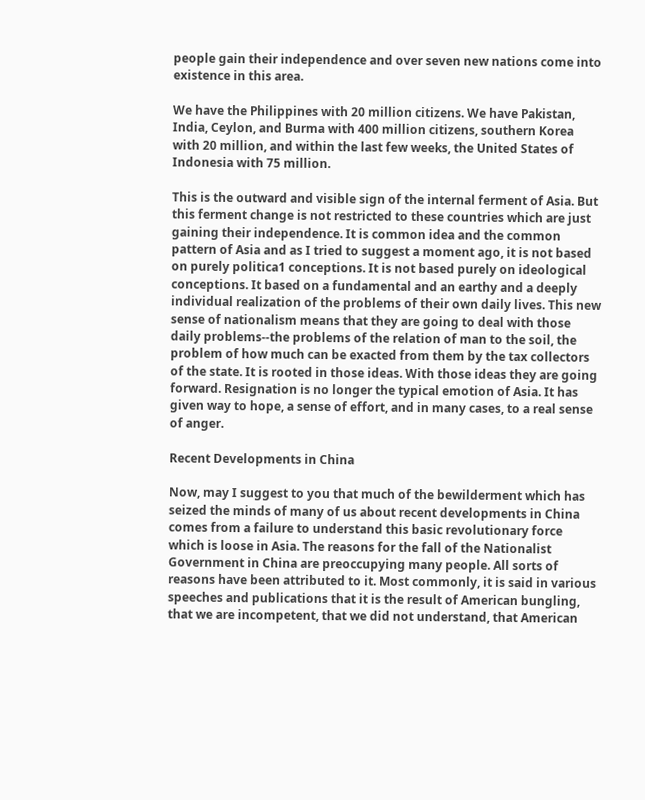people gain their independence and over seven new nations come into existence in this area.

We have the Philippines with 20 million citizens. We have Pakistan, India, Ceylon, and Burma with 400 million citizens, southern Korea with 20 million, and within the last few weeks, the United States of Indonesia with 75 million.

This is the outward and visible sign of the internal ferment of Asia. But this ferment change is not restricted to these countries which are just gaining their independence. It is common idea and the common pattern of Asia and as I tried to suggest a moment ago, it is not based on purely politica1 conceptions. It is not based purely on ideological conceptions. It based on a fundamental and an earthy and a deeply individual realization of the problems of their own daily lives. This new sense of nationalism means that they are going to deal with those daily problems--the problems of the relation of man to the soil, the problem of how much can be exacted from them by the tax collectors of the state. It is rooted in those ideas. With those ideas they are going forward. Resignation is no longer the typical emotion of Asia. It has given way to hope, a sense of effort, and in many cases, to a real sense of anger.

Recent Developments in China

Now, may I suggest to you that much of the bewilderment which has seized the minds of many of us about recent developments in China comes from a failure to understand this basic revolutionary force which is loose in Asia. The reasons for the fall of the Nationalist Government in China are preoccupying many people. All sorts of reasons have been attributed to it. Most commonly, it is said in various speeches and publications that it is the result of American bungling, that we are incompetent, that we did not understand, that American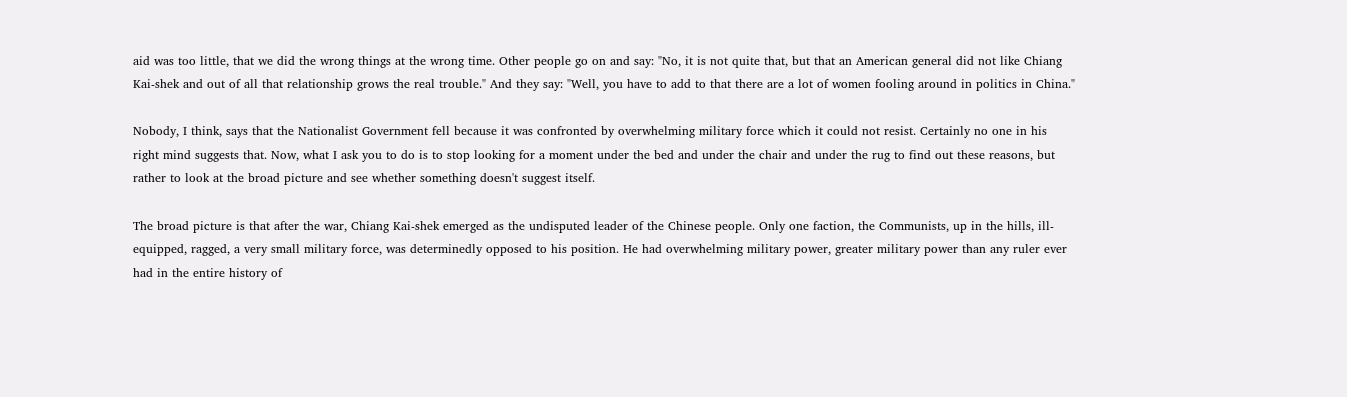aid was too little, that we did the wrong things at the wrong time. Other people go on and say: "No, it is not quite that, but that an American general did not like Chiang Kai-shek and out of all that relationship grows the real trouble." And they say: "Well, you have to add to that there are a lot of women fooling around in politics in China."

Nobody, I think, says that the Nationalist Government fell because it was confronted by overwhelming military force which it could not resist. Certainly no one in his right mind suggests that. Now, what I ask you to do is to stop looking for a moment under the bed and under the chair and under the rug to find out these reasons, but rather to look at the broad picture and see whether something doesn't suggest itself.

The broad picture is that after the war, Chiang Kai-shek emerged as the undisputed leader of the Chinese people. Only one faction, the Communists, up in the hills, ill-equipped, ragged, a very small military force, was determinedly opposed to his position. He had overwhelming military power, greater military power than any ruler ever had in the entire history of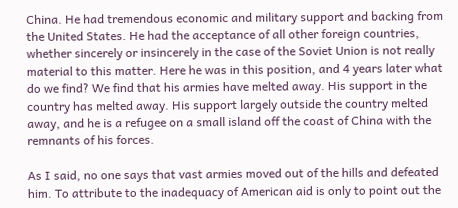China. He had tremendous economic and military support and backing from the United States. He had the acceptance of all other foreign countries, whether sincerely or insincerely in the case of the Soviet Union is not really material to this matter. Here he was in this position, and 4 years later what do we find? We find that his armies have melted away. His support in the country has melted away. His support largely outside the country melted away, and he is a refugee on a small island off the coast of China with the remnants of his forces.

As I said, no one says that vast armies moved out of the hills and defeated him. To attribute to the inadequacy of American aid is only to point out the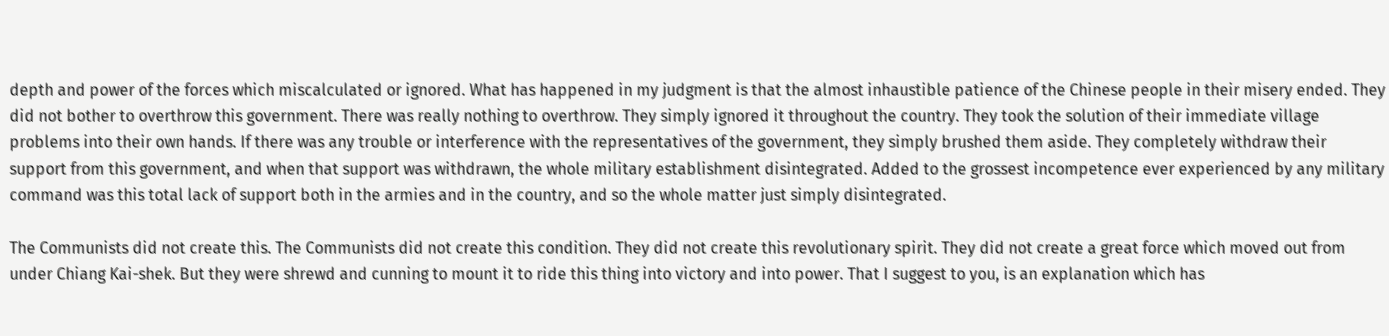depth and power of the forces which miscalculated or ignored. What has happened in my judgment is that the almost inhaustible patience of the Chinese people in their misery ended. They did not bother to overthrow this government. There was really nothing to overthrow. They simply ignored it throughout the country. They took the solution of their immediate village problems into their own hands. If there was any trouble or interference with the representatives of the government, they simply brushed them aside. They completely withdraw their support from this government, and when that support was withdrawn, the whole military establishment disintegrated. Added to the grossest incompetence ever experienced by any military command was this total lack of support both in the armies and in the country, and so the whole matter just simply disintegrated.

The Communists did not create this. The Communists did not create this condition. They did not create this revolutionary spirit. They did not create a great force which moved out from under Chiang Kai-shek. But they were shrewd and cunning to mount it to ride this thing into victory and into power. That I suggest to you, is an explanation which has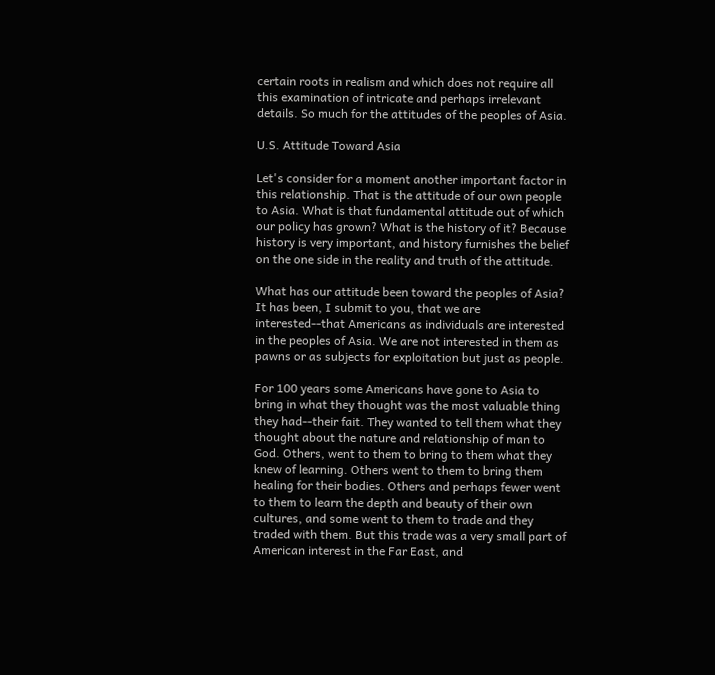certain roots in realism and which does not require all this examination of intricate and perhaps irrelevant details. So much for the attitudes of the peoples of Asia.

U.S. Attitude Toward Asia

Let's consider for a moment another important factor in this relationship. That is the attitude of our own people to Asia. What is that fundamental attitude out of which our policy has grown? What is the history of it? Because history is very important, and history furnishes the belief on the one side in the reality and truth of the attitude.

What has our attitude been toward the peoples of Asia? It has been, I submit to you, that we are interested--that Americans as individuals are interested in the peoples of Asia. We are not interested in them as pawns or as subjects for exploitation but just as people.

For 100 years some Americans have gone to Asia to bring in what they thought was the most valuable thing they had--their fait. They wanted to tell them what they thought about the nature and relationship of man to God. Others, went to them to bring to them what they knew of learning. Others went to them to bring them healing for their bodies. Others and perhaps fewer went to them to learn the depth and beauty of their own cultures, and some went to them to trade and they traded with them. But this trade was a very small part of American interest in the Far East, and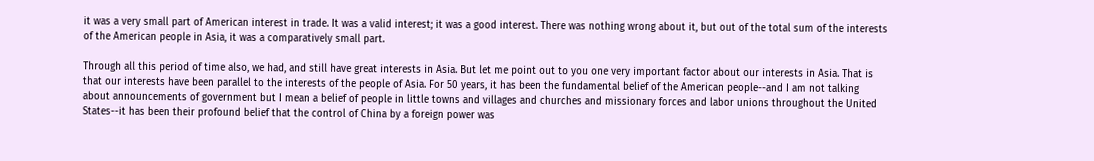it was a very small part of American interest in trade. It was a valid interest; it was a good interest. There was nothing wrong about it, but out of the total sum of the interests of the American people in Asia, it was a comparatively small part.

Through all this period of time also, we had, and still have great interests in Asia. But let me point out to you one very important factor about our interests in Asia. That is that our interests have been parallel to the interests of the people of Asia. For 50 years, it has been the fundamental belief of the American people--and I am not talking about announcements of government but I mean a belief of people in little towns and villages and churches and missionary forces and labor unions throughout the United States--it has been their profound belief that the control of China by a foreign power was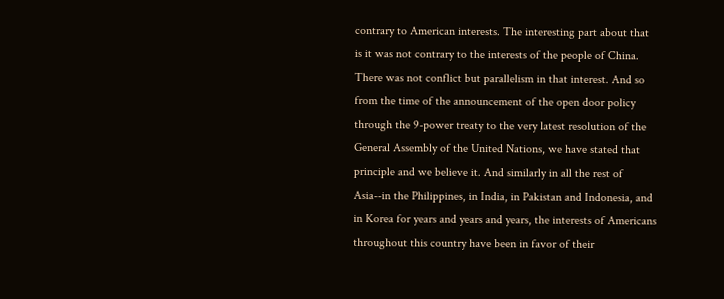contrary to American interests. The interesting part about that is it was not contrary to the interests of the people of China. There was not conflict but parallelism in that interest. And so from the time of the announcement of the open door policy through the 9-power treaty to the very latest resolution of the General Assembly of the United Nations, we have stated that principle and we believe it. And similarly in all the rest of Asia--in the Philippines, in India, in Pakistan and Indonesia, and in Korea for years and years and years, the interests of Americans throughout this country have been in favor of their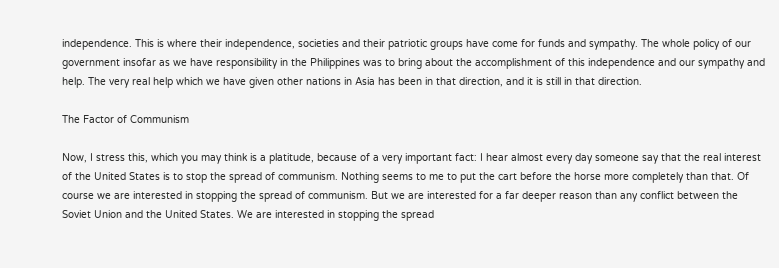independence. This is where their independence, societies and their patriotic groups have come for funds and sympathy. The whole policy of our government insofar as we have responsibility in the Philippines was to bring about the accomplishment of this independence and our sympathy and help. The very real help which we have given other nations in Asia has been in that direction, and it is still in that direction.

The Factor of Communism

Now, I stress this, which you may think is a platitude, because of a very important fact: I hear almost every day someone say that the real interest of the United States is to stop the spread of communism. Nothing seems to me to put the cart before the horse more completely than that. Of course we are interested in stopping the spread of communism. But we are interested for a far deeper reason than any conflict between the Soviet Union and the United States. We are interested in stopping the spread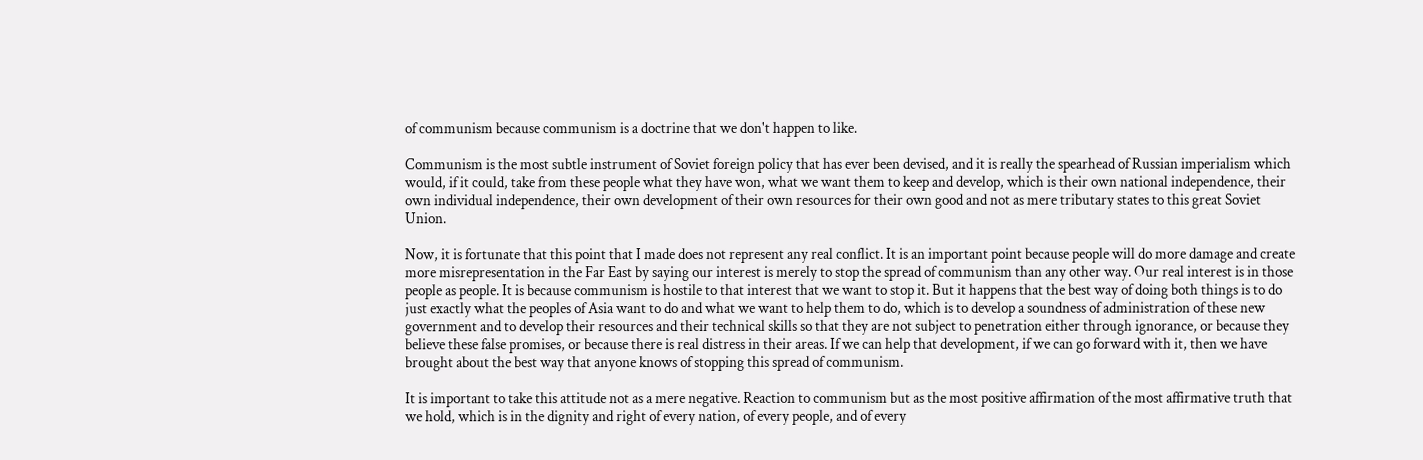of communism because communism is a doctrine that we don't happen to like.

Communism is the most subtle instrument of Soviet foreign policy that has ever been devised, and it is really the spearhead of Russian imperialism which would, if it could, take from these people what they have won, what we want them to keep and develop, which is their own national independence, their own individual independence, their own development of their own resources for their own good and not as mere tributary states to this great Soviet Union.

Now, it is fortunate that this point that I made does not represent any real conflict. It is an important point because people will do more damage and create more misrepresentation in the Far East by saying our interest is merely to stop the spread of communism than any other way. Our real interest is in those people as people. It is because communism is hostile to that interest that we want to stop it. But it happens that the best way of doing both things is to do just exactly what the peoples of Asia want to do and what we want to help them to do, which is to develop a soundness of administration of these new government and to develop their resources and their technical skills so that they are not subject to penetration either through ignorance, or because they believe these false promises, or because there is real distress in their areas. If we can help that development, if we can go forward with it, then we have brought about the best way that anyone knows of stopping this spread of communism.

It is important to take this attitude not as a mere negative. Reaction to communism but as the most positive affirmation of the most affirmative truth that we hold, which is in the dignity and right of every nation, of every people, and of every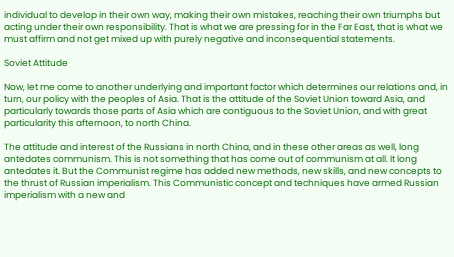individual to develop in their own way, making their own mistakes, reaching their own triumphs but acting under their own responsibility. That is what we are pressing for in the Far East, that is what we must affirm and not get mixed up with purely negative and inconsequential statements.

Soviet Attitude

Now, let me come to another underlying and important factor which determines our relations and, in turn, our policy with the peoples of Asia. That is the attitude of the Soviet Union toward Asia, and particularly towards those parts of Asia which are contiguous to the Soviet Union, and with great particularity this afternoon, to north China.

The attitude and interest of the Russians in north China, and in these other areas as well, long antedates communism. This is not something that has come out of communism at all. It long antedates it. But the Communist regime has added new methods, new skills, and new concepts to the thrust of Russian imperialism. This Communistic concept and techniques have armed Russian imperialism with a new and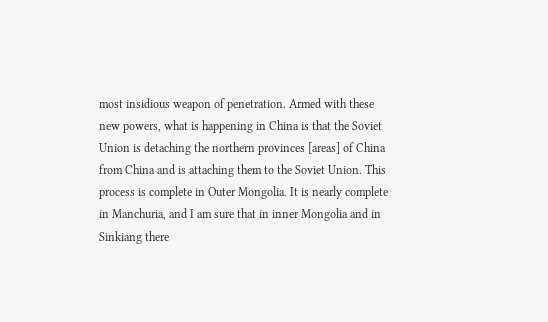most insidious weapon of penetration. Armed with these new powers, what is happening in China is that the Soviet Union is detaching the northern provinces [areas] of China from China and is attaching them to the Soviet Union. This process is complete in Outer Mongolia. It is nearly complete in Manchuria, and I am sure that in inner Mongolia and in Sinkiang there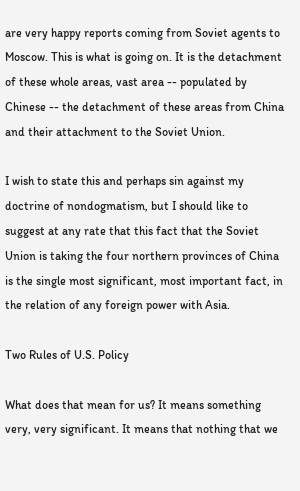are very happy reports coming from Soviet agents to Moscow. This is what is going on. It is the detachment of these whole areas, vast area -- populated by Chinese -- the detachment of these areas from China and their attachment to the Soviet Union.

I wish to state this and perhaps sin against my doctrine of nondogmatism, but I should like to suggest at any rate that this fact that the Soviet Union is taking the four northern provinces of China is the single most significant, most important fact, in the relation of any foreign power with Asia.

Two Rules of U.S. Policy

What does that mean for us? It means something very, very significant. It means that nothing that we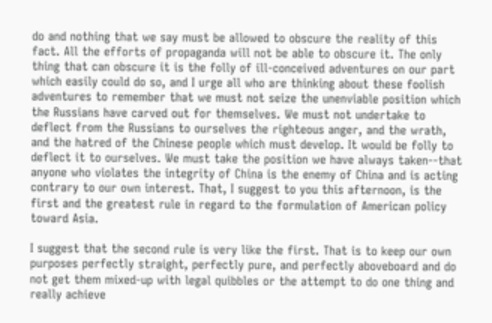do and nothing that we say must be allowed to obscure the reality of this fact. All the efforts of propaganda will not be able to obscure it. The only thing that can obscure it is the folly of ill-conceived adventures on our part which easily could do so, and I urge all who are thinking about these foolish adventures to remember that we must not seize the unenviable position which the Russians have carved out for themselves. We must not undertake to deflect from the Russians to ourselves the righteous anger, and the wrath, and the hatred of the Chinese people which must develop. It would be folly to deflect it to ourselves. We must take the position we have always taken--that anyone who violates the integrity of China is the enemy of China and is acting contrary to our own interest. That, I suggest to you this afternoon, is the first and the greatest rule in regard to the formulation of American policy toward Asia.

I suggest that the second rule is very like the first. That is to keep our own purposes perfectly straight, perfectly pure, and perfectly aboveboard and do not get them mixed-up with legal quibbles or the attempt to do one thing and really achieve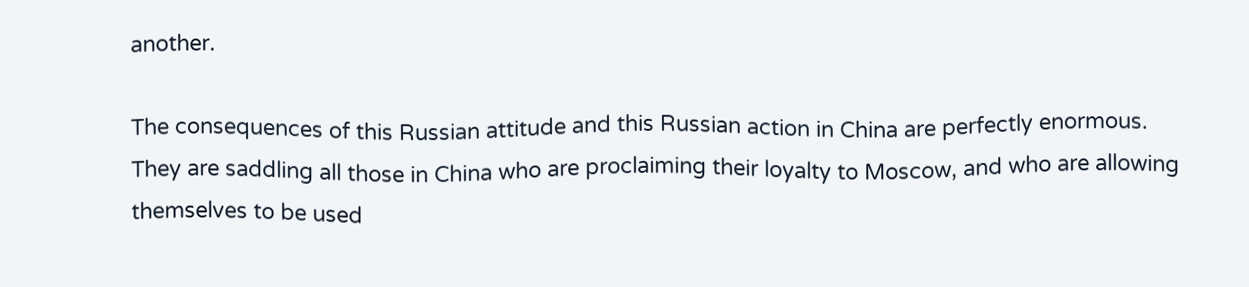another.

The consequences of this Russian attitude and this Russian action in China are perfectly enormous. They are saddling all those in China who are proclaiming their loyalty to Moscow, and who are allowing themselves to be used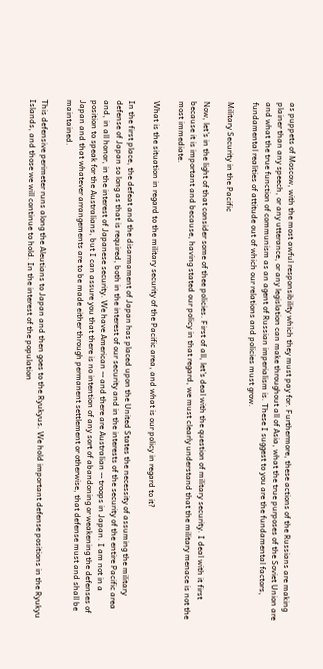as puppets of Moscow, with the most awful responsibility which they must pay for. Furthermore, these actions of the Russians are making plainer than any speech, or any utterance, or any legislation can make throughout all of Asia, what the true purposes of the Soviet Union are and what the true function of communism as an agent of Russian imperialism is. These I suggest to you are the fundamental factors, fundamental realities of attitude out of which our relations and policies must grow.

Military Security in the Pacific

Now, let's in the light of that consider some of thee policies. First of all, let's deal with the question of military security. I deal with it first because it is important and because, having stated our policy in that regard, we must clearly understand that the military menace is not the most immediate.

What is the situation in regard to the military security of the Pacific area, and what is our policy in regard to it?

In the first place, the defeat and the disarmament of Japan has placed upon the United States the necessity of assuming the military defense of Japan so long as that is required, both in the interest of our security and in the interests of the security of the entire Pacific area and, in all honor, in the interest of Japanese security. We have American -- and there are Australian -- troops in Japan. I am not in a position to speak for the Australians, but I can assure you that there is no intention of any sort of abandoning or weakening the defenses of Japan and that whatever arrangements are to be made either through permanent settlement or otherwise, that defense must and shall be maintained.

This defensive perimeter runs along the Aleutians to Japan and then goes to the Ryukyus. We hold important defense positions in the Ryukyu Islands, and those we will continue to hold. In the interest of the population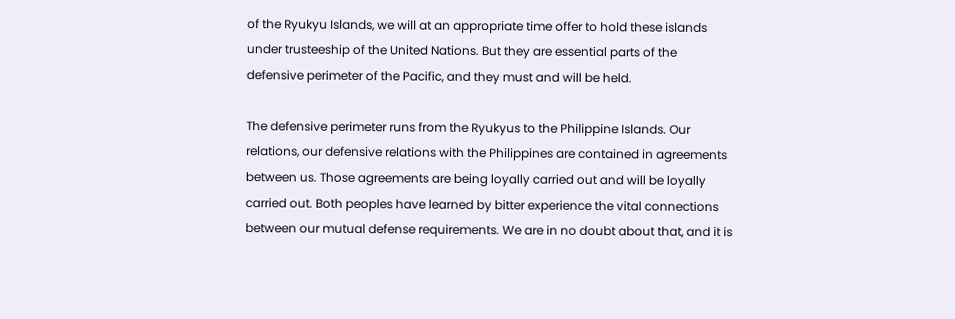of the Ryukyu Islands, we will at an appropriate time offer to hold these islands under trusteeship of the United Nations. But they are essential parts of the defensive perimeter of the Pacific, and they must and will be held.

The defensive perimeter runs from the Ryukyus to the Philippine Islands. Our relations, our defensive relations with the Philippines are contained in agreements between us. Those agreements are being loyally carried out and will be loyally carried out. Both peoples have learned by bitter experience the vital connections between our mutual defense requirements. We are in no doubt about that, and it is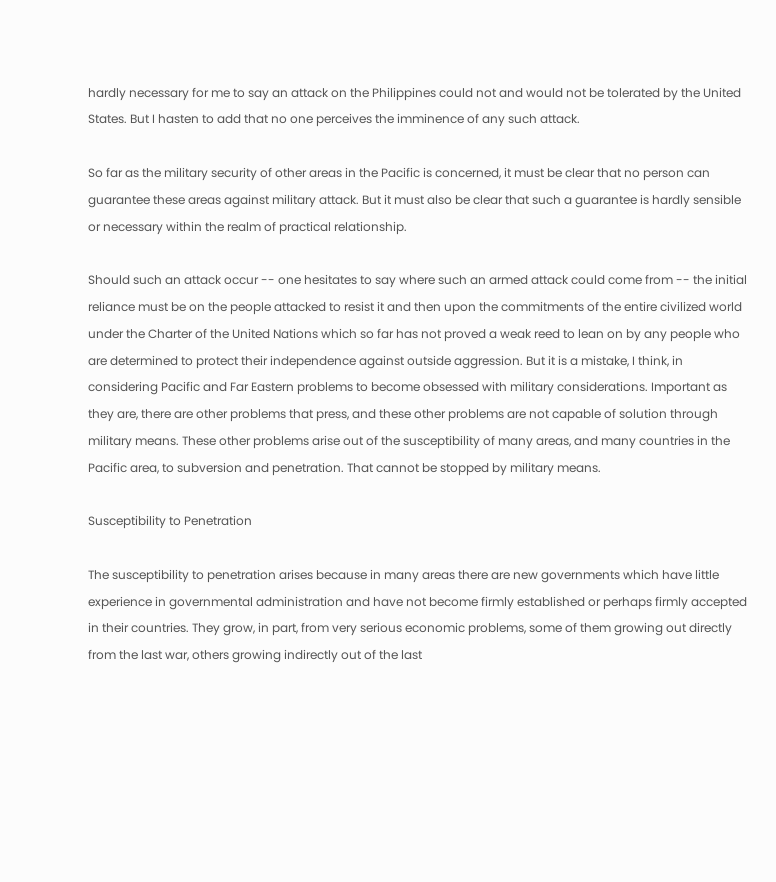hardly necessary for me to say an attack on the Philippines could not and would not be tolerated by the United States. But I hasten to add that no one perceives the imminence of any such attack.

So far as the military security of other areas in the Pacific is concerned, it must be clear that no person can guarantee these areas against military attack. But it must also be clear that such a guarantee is hardly sensible or necessary within the realm of practical relationship.

Should such an attack occur -- one hesitates to say where such an armed attack could come from -- the initial reliance must be on the people attacked to resist it and then upon the commitments of the entire civilized world under the Charter of the United Nations which so far has not proved a weak reed to lean on by any people who are determined to protect their independence against outside aggression. But it is a mistake, I think, in considering Pacific and Far Eastern problems to become obsessed with military considerations. Important as they are, there are other problems that press, and these other problems are not capable of solution through military means. These other problems arise out of the susceptibility of many areas, and many countries in the Pacific area, to subversion and penetration. That cannot be stopped by military means.

Susceptibility to Penetration

The susceptibility to penetration arises because in many areas there are new governments which have little experience in governmental administration and have not become firmly established or perhaps firmly accepted in their countries. They grow, in part, from very serious economic problems, some of them growing out directly from the last war, others growing indirectly out of the last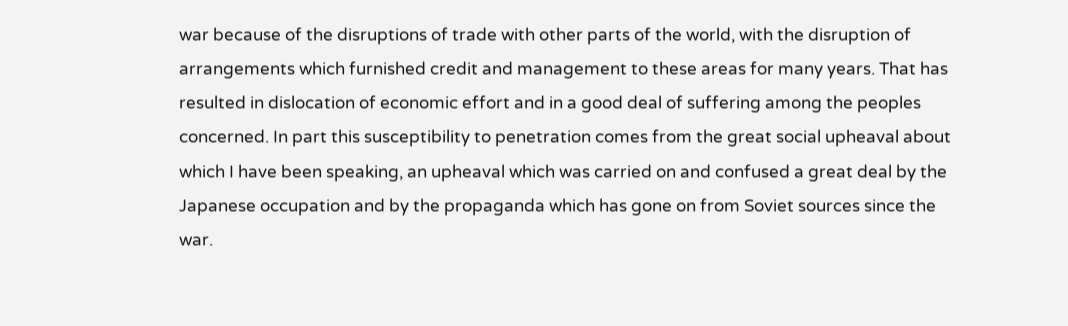war because of the disruptions of trade with other parts of the world, with the disruption of arrangements which furnished credit and management to these areas for many years. That has resulted in dislocation of economic effort and in a good deal of suffering among the peoples concerned. In part this susceptibility to penetration comes from the great social upheaval about which I have been speaking, an upheaval which was carried on and confused a great deal by the Japanese occupation and by the propaganda which has gone on from Soviet sources since the war.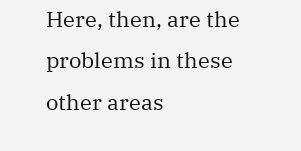Here, then, are the problems in these other areas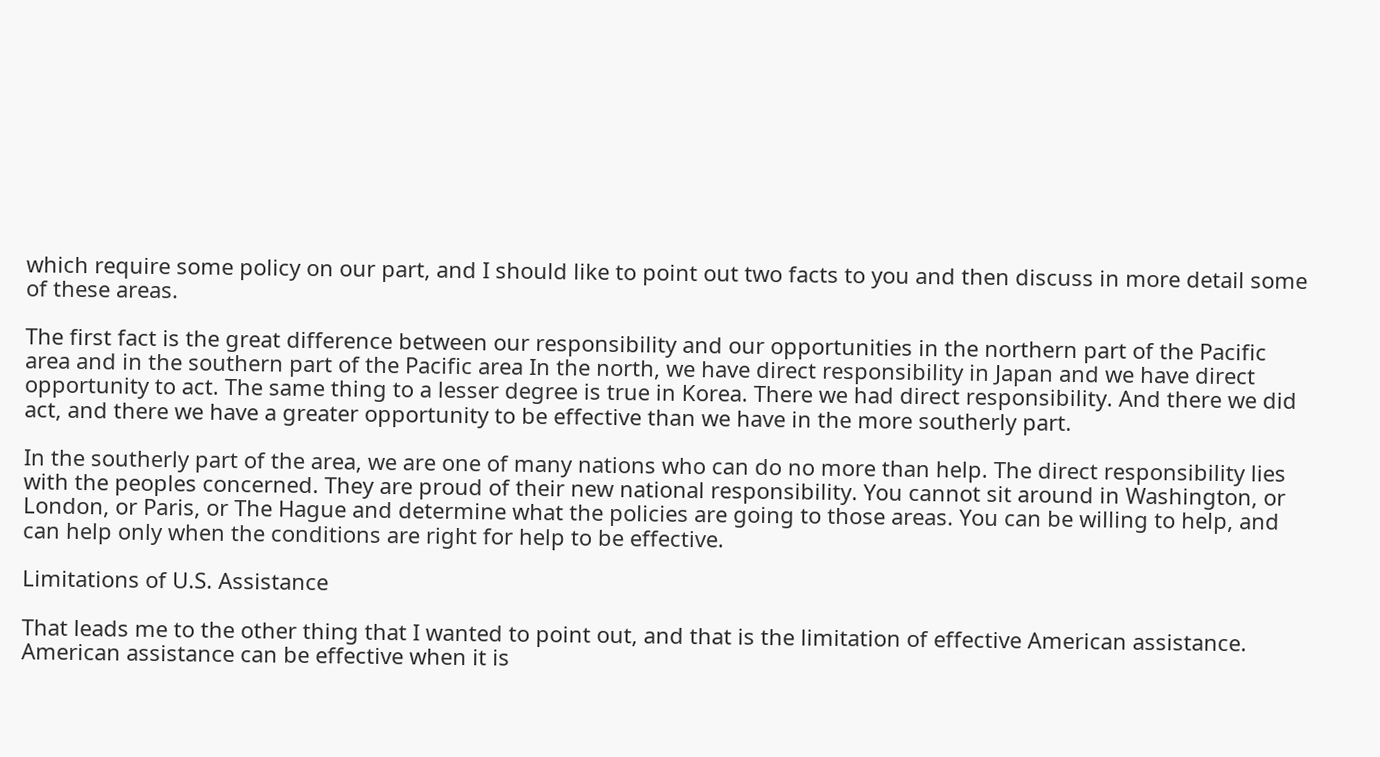which require some policy on our part, and I should like to point out two facts to you and then discuss in more detail some of these areas.

The first fact is the great difference between our responsibility and our opportunities in the northern part of the Pacific area and in the southern part of the Pacific area In the north, we have direct responsibility in Japan and we have direct opportunity to act. The same thing to a lesser degree is true in Korea. There we had direct responsibility. And there we did act, and there we have a greater opportunity to be effective than we have in the more southerly part.

In the southerly part of the area, we are one of many nations who can do no more than help. The direct responsibility lies with the peoples concerned. They are proud of their new national responsibility. You cannot sit around in Washington, or London, or Paris, or The Hague and determine what the policies are going to those areas. You can be willing to help, and can help only when the conditions are right for help to be effective.

Limitations of U.S. Assistance

That leads me to the other thing that I wanted to point out, and that is the limitation of effective American assistance. American assistance can be effective when it is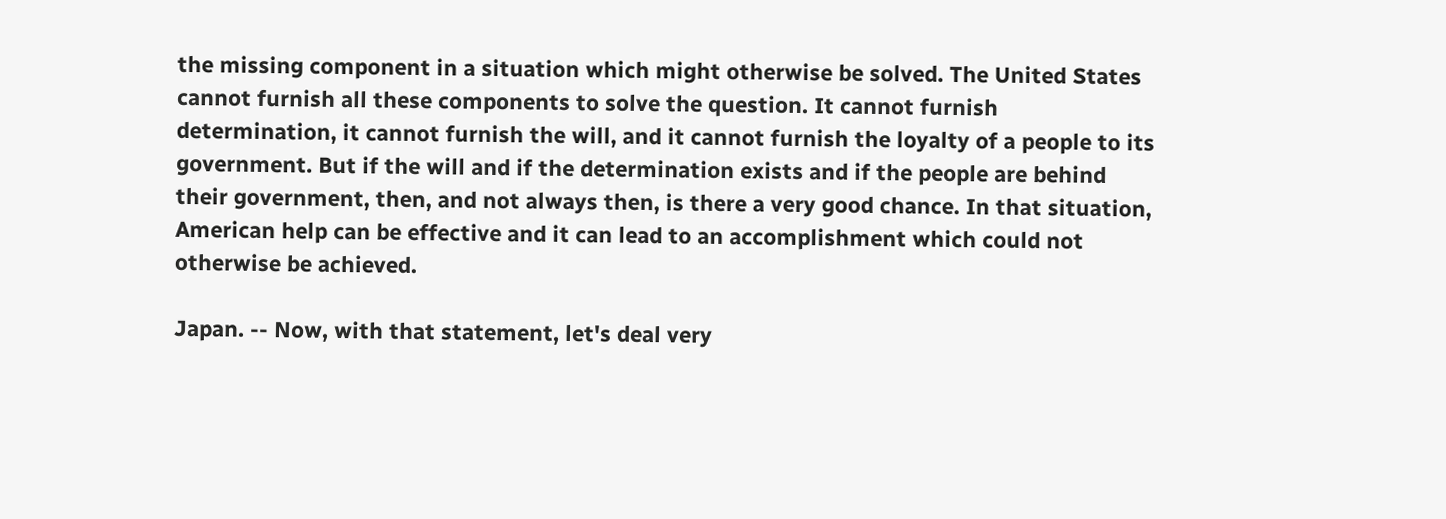the missing component in a situation which might otherwise be solved. The United States cannot furnish all these components to solve the question. It cannot furnish determination, it cannot furnish the will, and it cannot furnish the loyalty of a people to its government. But if the will and if the determination exists and if the people are behind their government, then, and not always then, is there a very good chance. In that situation, American help can be effective and it can lead to an accomplishment which could not otherwise be achieved.

Japan. -- Now, with that statement, let's deal very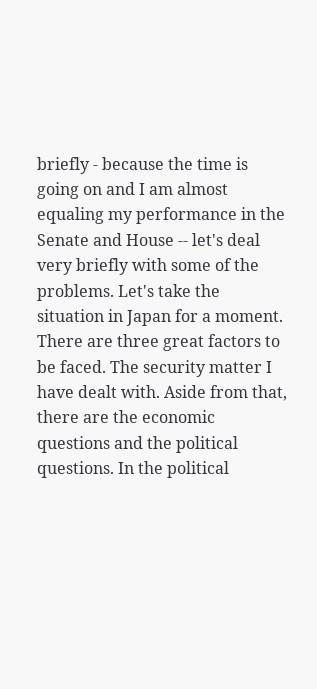briefly - because the time is going on and I am almost equaling my performance in the Senate and House -- let's deal very briefly with some of the problems. Let's take the situation in Japan for a moment. There are three great factors to be faced. The security matter I have dealt with. Aside from that, there are the economic questions and the political questions. In the political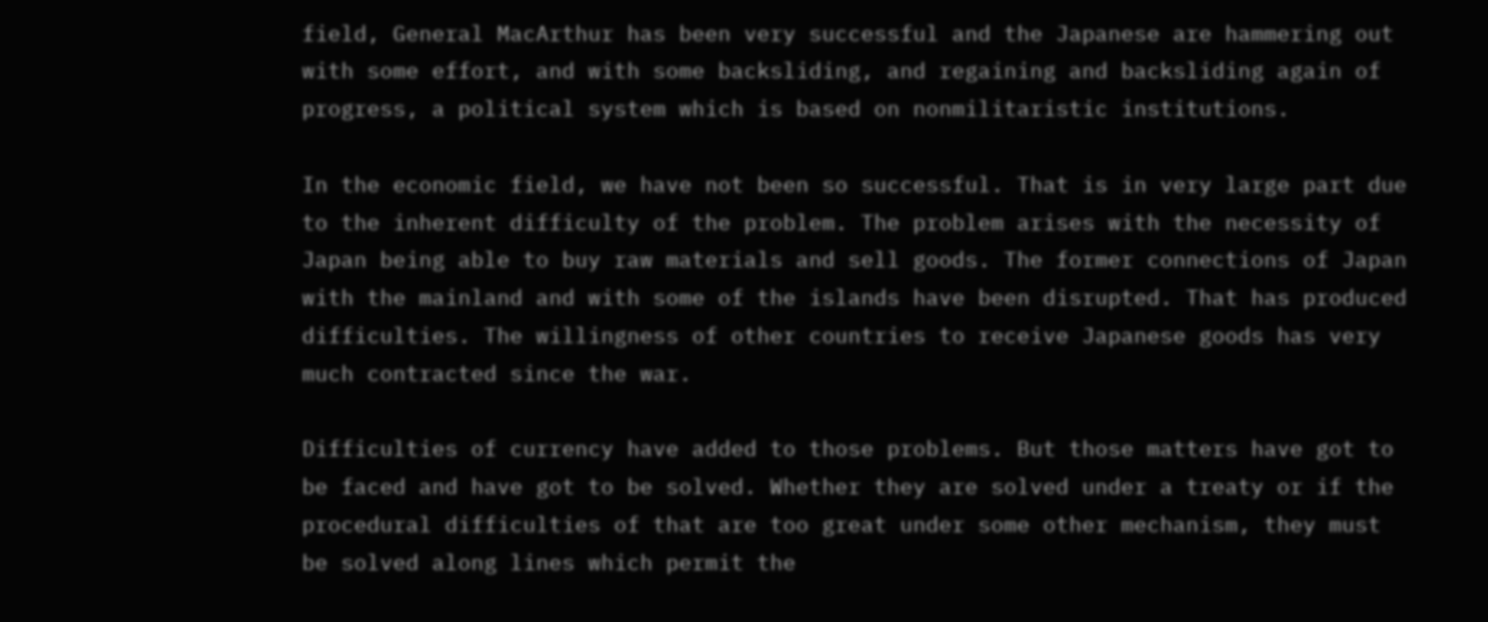field, General MacArthur has been very successful and the Japanese are hammering out with some effort, and with some backsliding, and regaining and backsliding again of progress, a political system which is based on nonmilitaristic institutions.

In the economic field, we have not been so successful. That is in very large part due to the inherent difficulty of the problem. The problem arises with the necessity of Japan being able to buy raw materials and sell goods. The former connections of Japan with the mainland and with some of the islands have been disrupted. That has produced difficulties. The willingness of other countries to receive Japanese goods has very much contracted since the war.

Difficulties of currency have added to those problems. But those matters have got to be faced and have got to be solved. Whether they are solved under a treaty or if the procedural difficulties of that are too great under some other mechanism, they must be solved along lines which permit the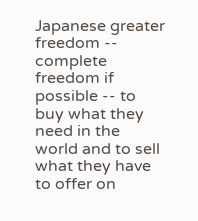Japanese greater freedom -- complete freedom if possible -- to buy what they need in the world and to sell what they have to offer on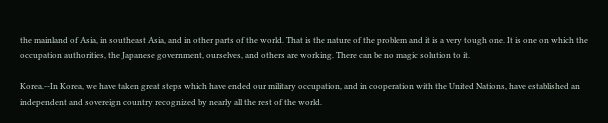the mainland of Asia, in southeast Asia, and in other parts of the world. That is the nature of the problem and it is a very tough one. It is one on which the occupation authorities, the Japanese government, ourselves, and others are working. There can be no magic solution to it.

Korea.--In Korea, we have taken great steps which have ended our military occupation, and in cooperation with the United Nations, have established an independent and sovereign country recognized by nearly all the rest of the world.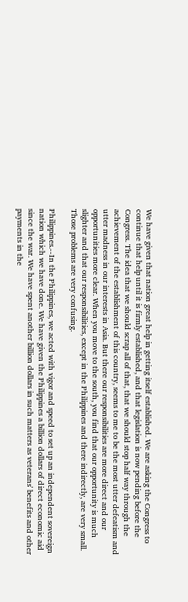We have given that nation great help in getting itself established. We are asking the Congress to continue that help until it is firmly established, and that legislation is now pending before the Congress. The idea that we should scrap all of that, that we should stop half way through the achievement of the establishment of this country, seems to me to be the most utter defeatism and utter madness in our interests in Asia. But there our responsibilities are more direct and our opportunities more clear. When you move to the south, you find that our opportunity is much slighter and that our responsibilities, except in the Philippines and there indirectly, are very small. Those problems are very confusing.

Philippines.--In the Philippines, we acted with vigor and speed to set up an independent sovereign nation which we have done. We have given the Philippines a billion dollars of direct economic aid since the war. We have spent another billion dollars in such matters as veterans' benefits and other payments in the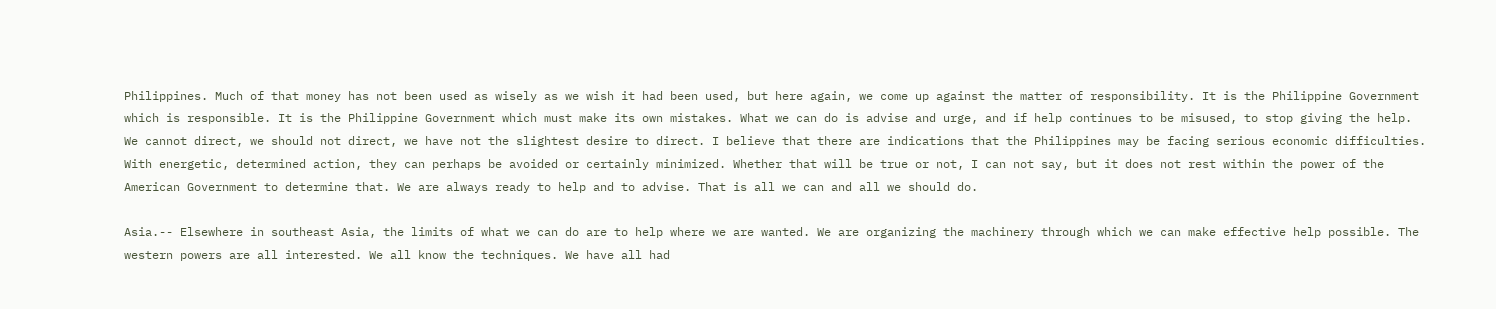Philippines. Much of that money has not been used as wisely as we wish it had been used, but here again, we come up against the matter of responsibility. It is the Philippine Government which is responsible. It is the Philippine Government which must make its own mistakes. What we can do is advise and urge, and if help continues to be misused, to stop giving the help. We cannot direct, we should not direct, we have not the slightest desire to direct. I believe that there are indications that the Philippines may be facing serious economic difficulties. With energetic, determined action, they can perhaps be avoided or certainly minimized. Whether that will be true or not, I can not say, but it does not rest within the power of the American Government to determine that. We are always ready to help and to advise. That is all we can and all we should do.

Asia.-- Elsewhere in southeast Asia, the limits of what we can do are to help where we are wanted. We are organizing the machinery through which we can make effective help possible. The western powers are all interested. We all know the techniques. We have all had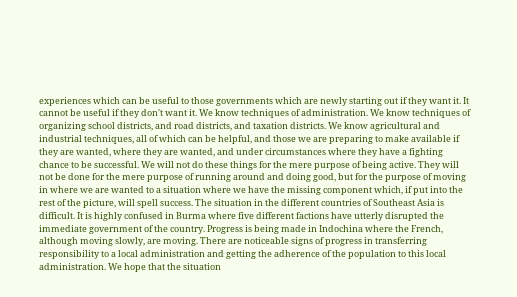experiences which can be useful to those governments which are newly starting out if they want it. It cannot be useful if they don't want it. We know techniques of administration. We know techniques of organizing school districts, and road districts, and taxation districts. We know agricultural and industrial techniques, all of which can be helpful, and those we are preparing to make available if they are wanted, where they are wanted, and under circumstances where they have a fighting chance to be successful. We will not do these things for the mere purpose of being active. They will not be done for the mere purpose of running around and doing good, but for the purpose of moving in where we are wanted to a situation where we have the missing component which, if put into the rest of the picture, will spell success. The situation in the different countries of Southeast Asia is difficult. It is highly confused in Burma where five different factions have utterly disrupted the immediate government of the country. Progress is being made in Indochina where the French, although moving slowly, are moving. There are noticeable signs of progress in transferring responsibility to a local administration and getting the adherence of the population to this local administration. We hope that the situation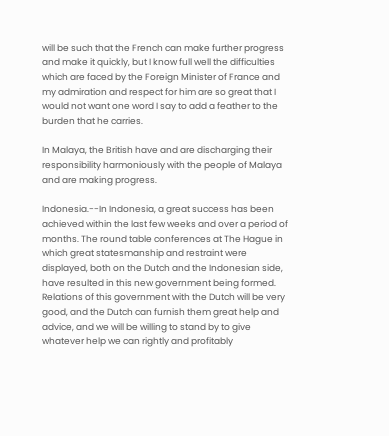will be such that the French can make further progress and make it quickly, but I know full well the difficulties which are faced by the Foreign Minister of France and my admiration and respect for him are so great that I would not want one word I say to add a feather to the burden that he carries.

In Malaya, the British have and are discharging their responsibility harmoniously with the people of Malaya and are making progress.

Indonesia.--In Indonesia, a great success has been achieved within the last few weeks and over a period of months. The round table conferences at The Hague in which great statesmanship and restraint were displayed, both on the Dutch and the Indonesian side, have resulted in this new government being formed. Relations of this government with the Dutch will be very good, and the Dutch can furnish them great help and advice, and we will be willing to stand by to give whatever help we can rightly and profitably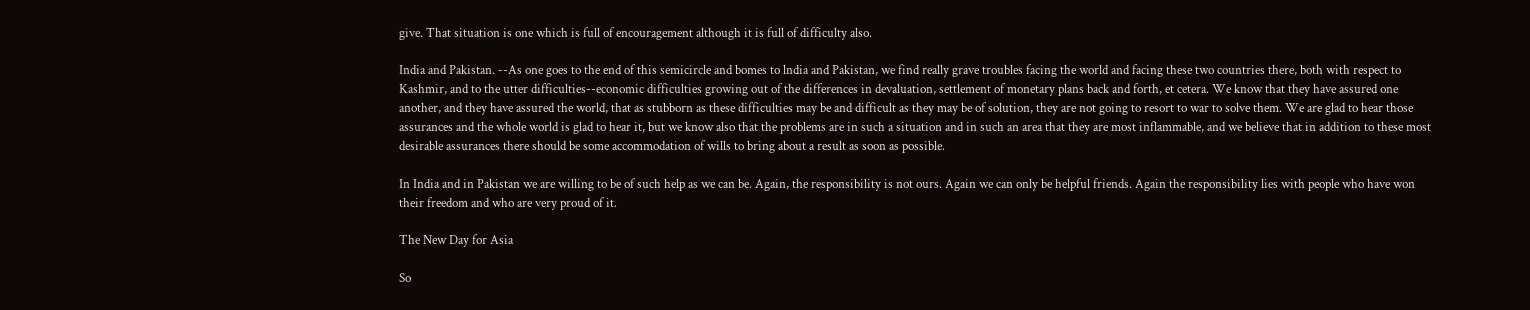give. That situation is one which is full of encouragement although it is full of difficulty also.

India and Pakistan. --As one goes to the end of this semicircle and bomes to lndia and Pakistan, we find really grave troubles facing the world and facing these two countries there, both with respect to Kashmir, and to the utter difficulties--economic difficulties growing out of the differences in devaluation, settlement of monetary plans back and forth, et cetera. We know that they have assured one another, and they have assured the world, that as stubborn as these difficulties may be and difficult as they may be of solution, they are not going to resort to war to solve them. We are glad to hear those assurances and the whole world is glad to hear it, but we know also that the problems are in such a situation and in such an area that they are most inflammable, and we believe that in addition to these most desirable assurances there should be some accommodation of wills to bring about a result as soon as possible.

In India and in Pakistan we are willing to be of such help as we can be. Again, the responsibility is not ours. Again we can only be helpful friends. Again the responsibility lies with people who have won their freedom and who are very proud of it.

The New Day for Asia

So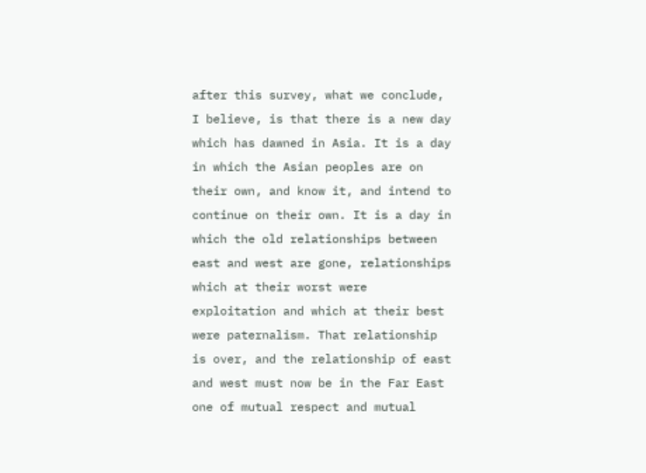after this survey, what we conclude, I believe, is that there is a new day which has dawned in Asia. It is a day in which the Asian peoples are on their own, and know it, and intend to continue on their own. It is a day in which the old relationships between east and west are gone, relationships which at their worst were exploitation and which at their best were paternalism. That relationship is over, and the relationship of east and west must now be in the Far East one of mutual respect and mutual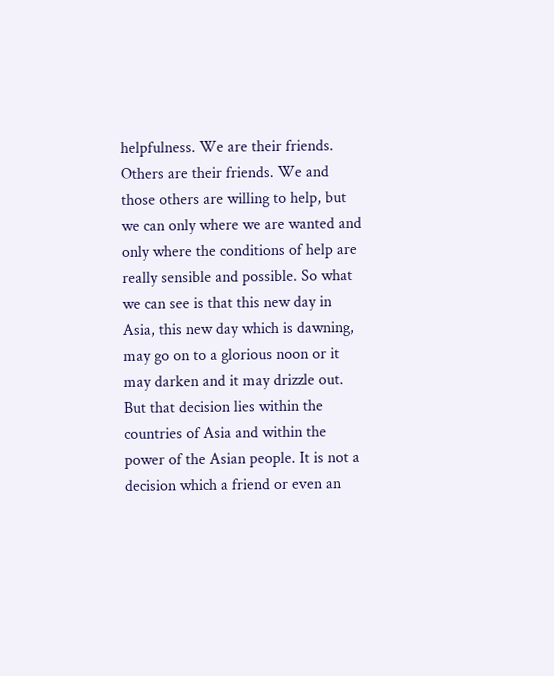helpfulness. We are their friends. Others are their friends. We and those others are willing to help, but we can only where we are wanted and only where the conditions of help are really sensible and possible. So what we can see is that this new day in Asia, this new day which is dawning, may go on to a glorious noon or it may darken and it may drizzle out. But that decision lies within the countries of Asia and within the power of the Asian people. It is not a decision which a friend or even an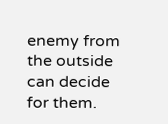enemy from the outside can decide for them.